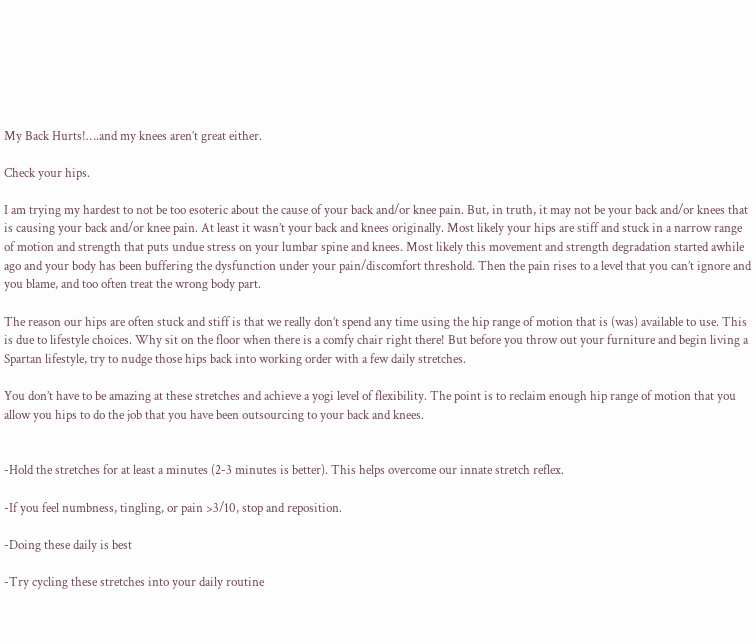My Back Hurts!….and my knees aren’t great either.

Check your hips.

I am trying my hardest to not be too esoteric about the cause of your back and/or knee pain. But, in truth, it may not be your back and/or knees that is causing your back and/or knee pain. At least it wasn’t your back and knees originally. Most likely your hips are stiff and stuck in a narrow range of motion and strength that puts undue stress on your lumbar spine and knees. Most likely this movement and strength degradation started awhile ago and your body has been buffering the dysfunction under your pain/discomfort threshold. Then the pain rises to a level that you can’t ignore and you blame, and too often treat the wrong body part.

The reason our hips are often stuck and stiff is that we really don’t spend any time using the hip range of motion that is (was) available to use. This is due to lifestyle choices. Why sit on the floor when there is a comfy chair right there! But before you throw out your furniture and begin living a Spartan lifestyle, try to nudge those hips back into working order with a few daily stretches.

You don’t have to be amazing at these stretches and achieve a yogi level of flexibility. The point is to reclaim enough hip range of motion that you allow you hips to do the job that you have been outsourcing to your back and knees.


-Hold the stretches for at least a minutes (2-3 minutes is better). This helps overcome our innate stretch reflex.

-If you feel numbness, tingling, or pain >3/10, stop and reposition.

-Doing these daily is best

-Try cycling these stretches into your daily routine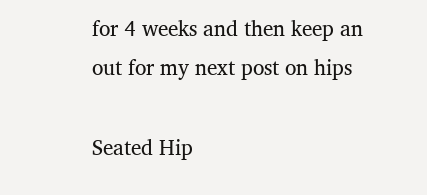for 4 weeks and then keep an out for my next post on hips

Seated Hip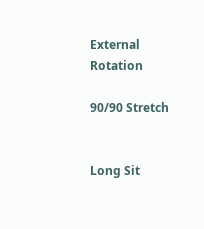External Rotation

90/90 Stretch


Long Sit